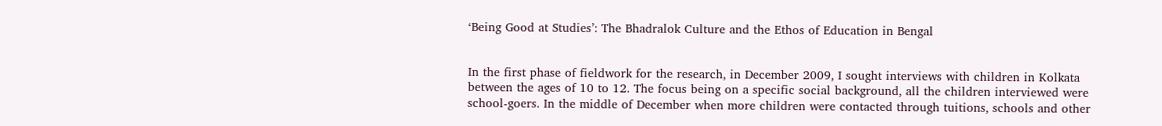‘Being Good at Studies’: The Bhadralok Culture and the Ethos of Education in Bengal


In the first phase of fieldwork for the research, in December 2009, I sought interviews with children in Kolkata between the ages of 10 to 12. The focus being on a specific social background, all the children interviewed were school-goers. In the middle of December when more children were contacted through tuitions, schools and other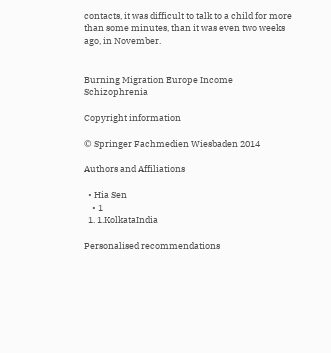contacts, it was difficult to talk to a child for more than some minutes, than it was even two weeks ago, in November.


Burning Migration Europe Income Schizophrenia

Copyright information

© Springer Fachmedien Wiesbaden 2014

Authors and Affiliations

  • Hia Sen
    • 1
  1. 1.KolkataIndia

Personalised recommendations